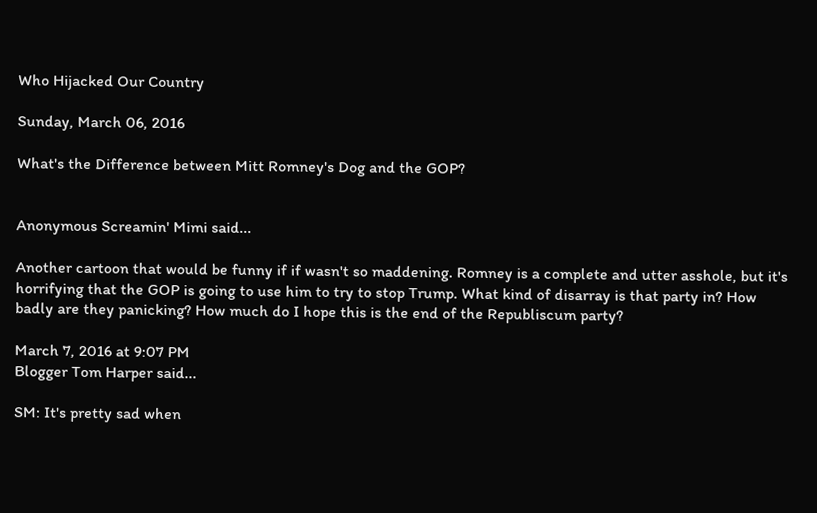Who Hijacked Our Country

Sunday, March 06, 2016

What's the Difference between Mitt Romney's Dog and the GOP?


Anonymous Screamin' Mimi said...

Another cartoon that would be funny if if wasn't so maddening. Romney is a complete and utter asshole, but it's horrifying that the GOP is going to use him to try to stop Trump. What kind of disarray is that party in? How badly are they panicking? How much do I hope this is the end of the Republiscum party?

March 7, 2016 at 9:07 PM
Blogger Tom Harper said...

SM: It's pretty sad when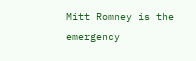Mitt Romney is the emergency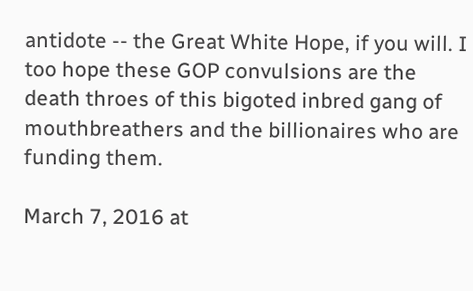antidote -- the Great White Hope, if you will. I too hope these GOP convulsions are the death throes of this bigoted inbred gang of mouthbreathers and the billionaires who are funding them.

March 7, 2016 at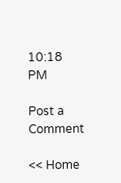10:18 PM

Post a Comment

<< Home